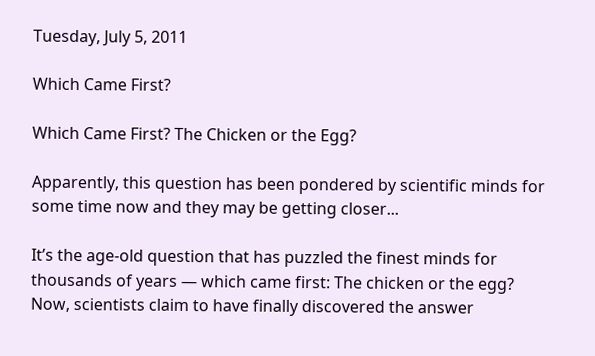Tuesday, July 5, 2011

Which Came First?

Which Came First? The Chicken or the Egg?

Apparently, this question has been pondered by scientific minds for some time now and they may be getting closer...

It’s the age-old question that has puzzled the finest minds for thousands of years — which came first: The chicken or the egg? Now, scientists claim to have finally discovered the answer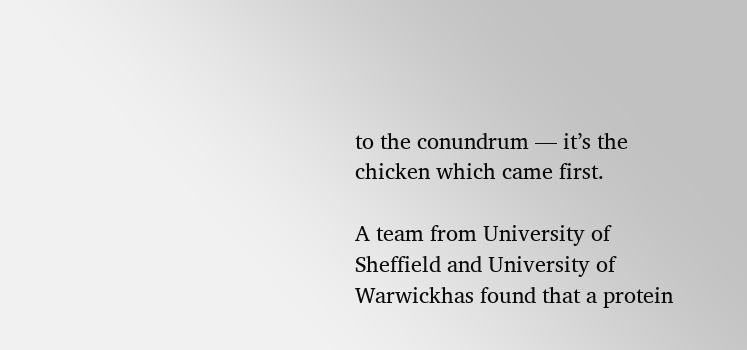to the conundrum — it’s the chicken which came first.

A team from University of Sheffield and University of Warwickhas found that a protein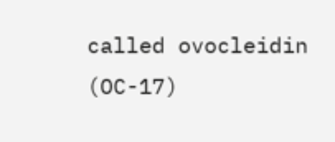called ovocleidin (OC-17)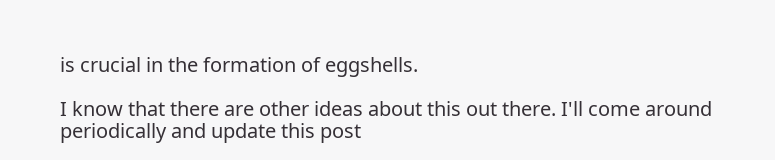is crucial in the formation of eggshells.

I know that there are other ideas about this out there. I'll come around periodically and update this post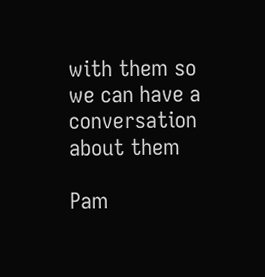with them so we can have a conversation about them

Pam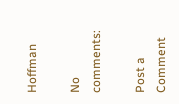Hoffman

No comments:

Post a Comment